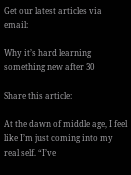Get our latest articles via email:

Why it’s hard learning something new after 30

Share this article:

At the dawn of middle age, I feel like I’m just coming into my real self. “I’ve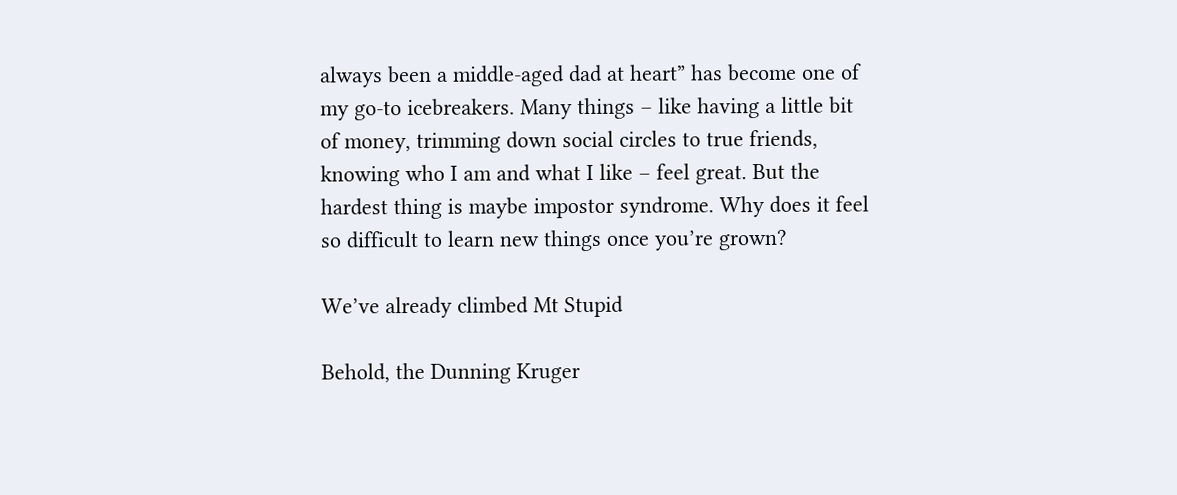always been a middle-aged dad at heart” has become one of my go-to icebreakers. Many things – like having a little bit of money, trimming down social circles to true friends, knowing who I am and what I like – feel great. But the hardest thing is maybe impostor syndrome. Why does it feel so difficult to learn new things once you’re grown?

We’ve already climbed Mt Stupid

Behold, the Dunning Kruger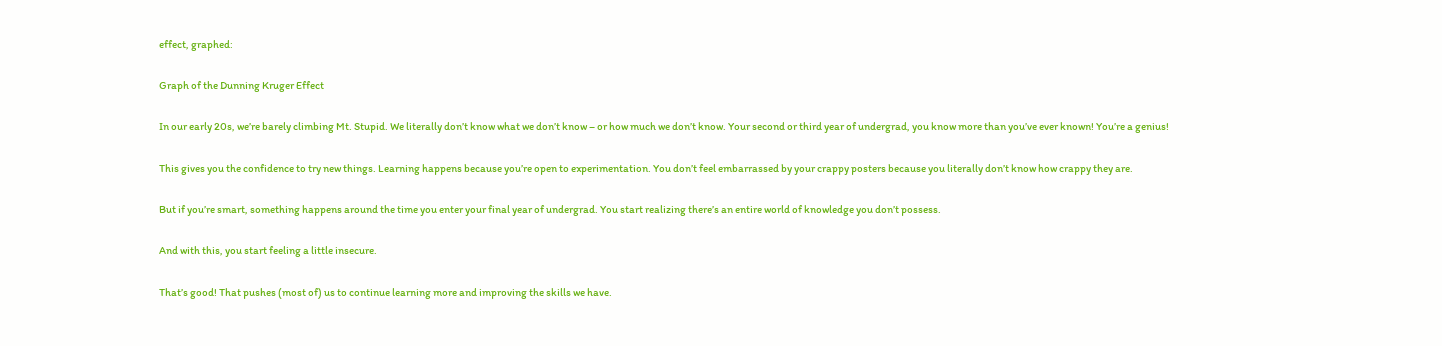effect, graphed:

Graph of the Dunning Kruger Effect

In our early 20s, we’re barely climbing Mt. Stupid. We literally don’t know what we don’t know – or how much we don’t know. Your second or third year of undergrad, you know more than you’ve ever known! You’re a genius!

This gives you the confidence to try new things. Learning happens because you’re open to experimentation. You don’t feel embarrassed by your crappy posters because you literally don’t know how crappy they are.

But if you’re smart, something happens around the time you enter your final year of undergrad. You start realizing there’s an entire world of knowledge you don’t possess.

And with this, you start feeling a little insecure.

That’s good! That pushes (most of) us to continue learning more and improving the skills we have.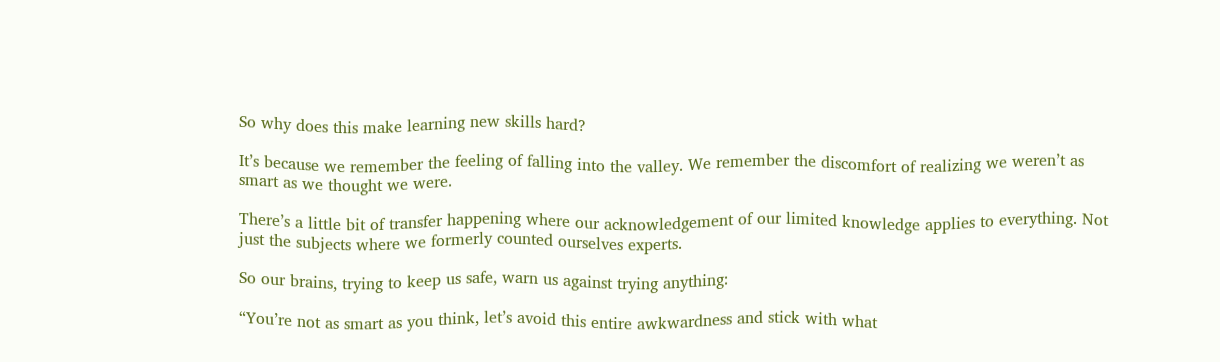So why does this make learning new skills hard?

It’s because we remember the feeling of falling into the valley. We remember the discomfort of realizing we weren’t as smart as we thought we were.

There’s a little bit of transfer happening where our acknowledgement of our limited knowledge applies to everything. Not just the subjects where we formerly counted ourselves experts.

So our brains, trying to keep us safe, warn us against trying anything:

“You’re not as smart as you think, let’s avoid this entire awkwardness and stick with what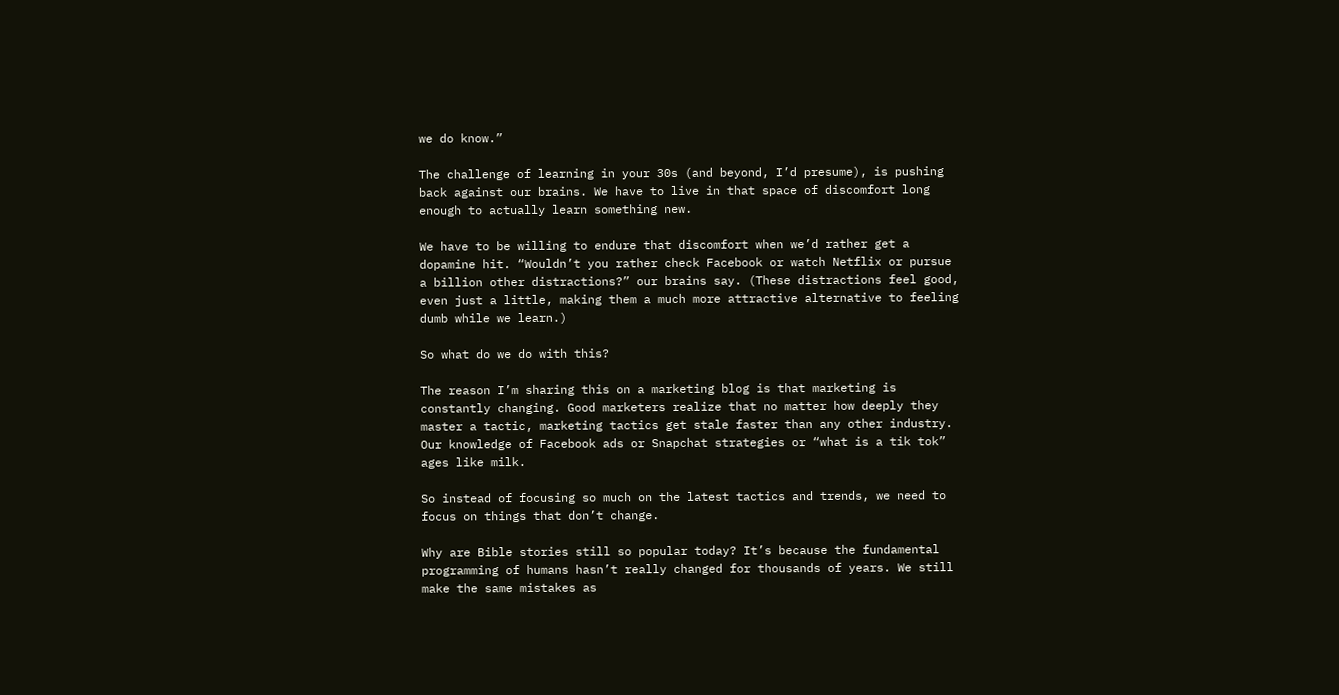we do know.”

The challenge of learning in your 30s (and beyond, I’d presume), is pushing back against our brains. We have to live in that space of discomfort long enough to actually learn something new.

We have to be willing to endure that discomfort when we’d rather get a dopamine hit. “Wouldn’t you rather check Facebook or watch Netflix or pursue a billion other distractions?” our brains say. (These distractions feel good, even just a little, making them a much more attractive alternative to feeling dumb while we learn.)

So what do we do with this?

The reason I’m sharing this on a marketing blog is that marketing is constantly changing. Good marketers realize that no matter how deeply they master a tactic, marketing tactics get stale faster than any other industry. Our knowledge of Facebook ads or Snapchat strategies or “what is a tik tok” ages like milk.

So instead of focusing so much on the latest tactics and trends, we need to focus on things that don’t change.

Why are Bible stories still so popular today? It’s because the fundamental programming of humans hasn’t really changed for thousands of years. We still make the same mistakes as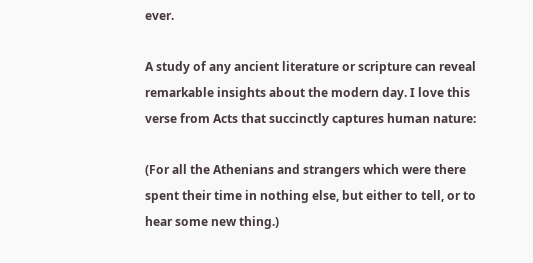ever.

A study of any ancient literature or scripture can reveal remarkable insights about the modern day. I love this verse from Acts that succinctly captures human nature:

(For all the Athenians and strangers which were there spent their time in nothing else, but either to tell, or to hear some new thing.)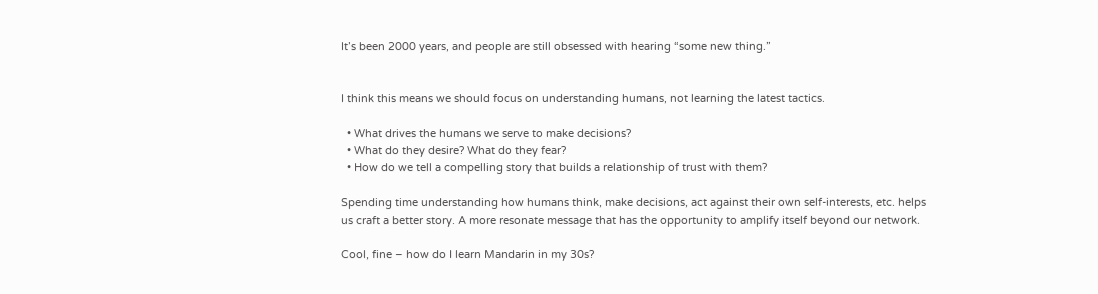It’s been 2000 years, and people are still obsessed with hearing “some new thing.”


I think this means we should focus on understanding humans, not learning the latest tactics.

  • What drives the humans we serve to make decisions?
  • What do they desire? What do they fear?
  • How do we tell a compelling story that builds a relationship of trust with them?

Spending time understanding how humans think, make decisions, act against their own self-interests, etc. helps us craft a better story. A more resonate message that has the opportunity to amplify itself beyond our network.

Cool, fine – how do I learn Mandarin in my 30s?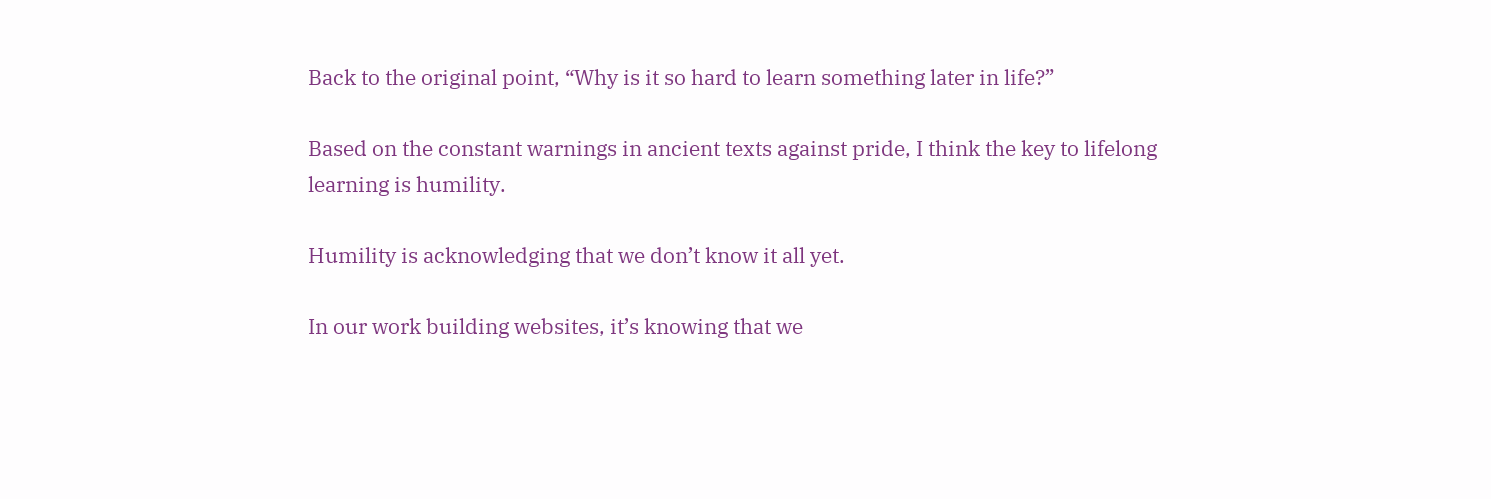Back to the original point, “Why is it so hard to learn something later in life?”

Based on the constant warnings in ancient texts against pride, I think the key to lifelong learning is humility.

Humility is acknowledging that we don’t know it all yet.

In our work building websites, it’s knowing that we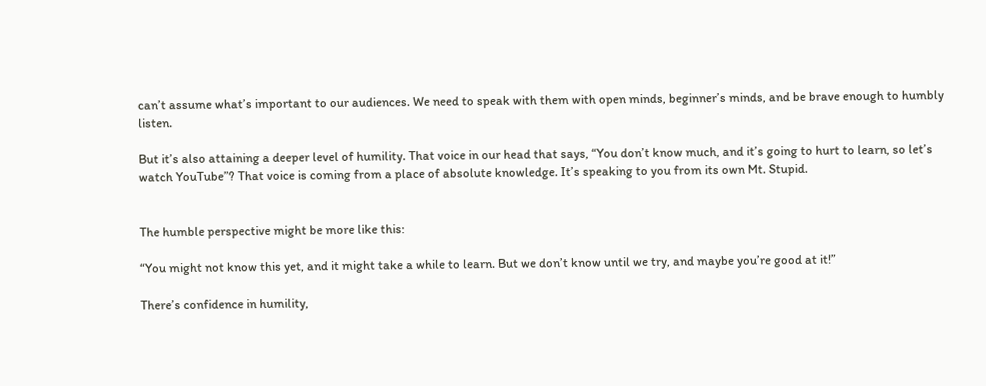can’t assume what’s important to our audiences. We need to speak with them with open minds, beginner’s minds, and be brave enough to humbly listen.

But it’s also attaining a deeper level of humility. That voice in our head that says, “You don’t know much, and it’s going to hurt to learn, so let’s watch YouTube”? That voice is coming from a place of absolute knowledge. It’s speaking to you from its own Mt. Stupid.


The humble perspective might be more like this:

“You might not know this yet, and it might take a while to learn. But we don’t know until we try, and maybe you’re good at it!”

There’s confidence in humility,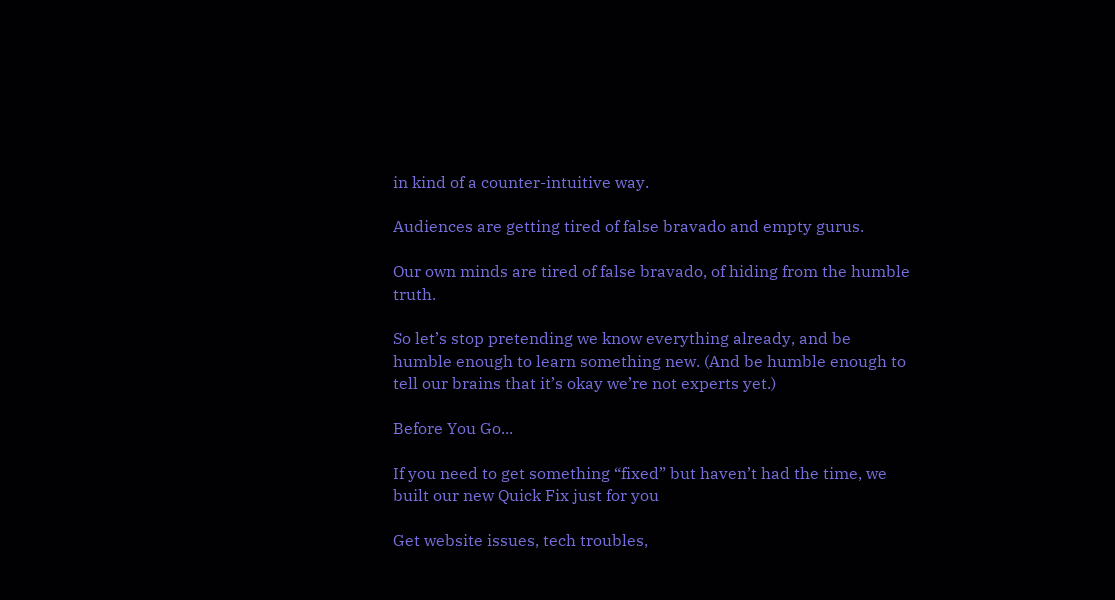in kind of a counter-intuitive way.

Audiences are getting tired of false bravado and empty gurus.

Our own minds are tired of false bravado, of hiding from the humble truth.

So let’s stop pretending we know everything already, and be humble enough to learn something new. (And be humble enough to tell our brains that it’s okay we’re not experts yet.)

Before You Go...

If you need to get something “fixed” but haven’t had the time, we built our new Quick Fix just for you

Get website issues, tech troubles,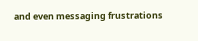and even messaging frustrations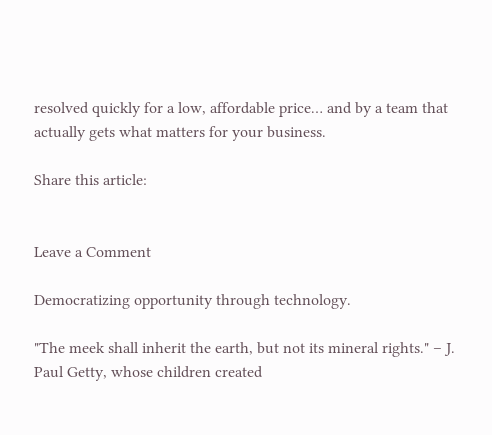resolved quickly for a low, affordable price… and by a team that actually gets what matters for your business.

Share this article:


Leave a Comment

Democratizing opportunity through technology.

"The meek shall inherit the earth, but not its mineral rights." – J. Paul Getty, whose children created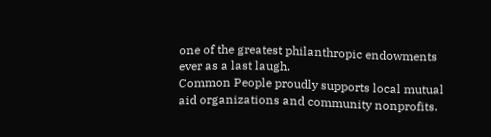one of the greatest philanthropic endowments ever as a last laugh.
Common People proudly supports local mutual aid organizations and community nonprofits.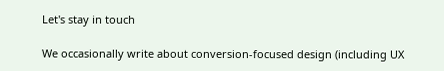Let's stay in touch

We occasionally write about conversion-focused design (including UX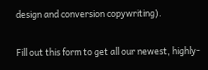design and conversion copywriting).

Fill out this form to get all our newest, highly-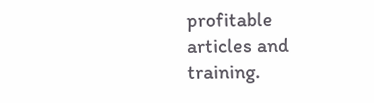profitable articles and training.